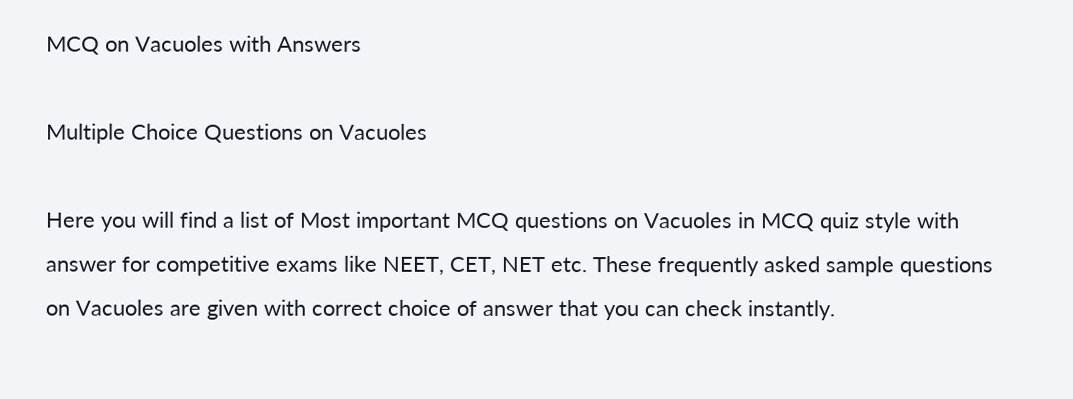MCQ on Vacuoles with Answers

Multiple Choice Questions on Vacuoles

Here you will find a list of Most important MCQ questions on Vacuoles in MCQ quiz style with answer for competitive exams like NEET, CET, NET etc. These frequently asked sample questions on Vacuoles are given with correct choice of answer that you can check instantly.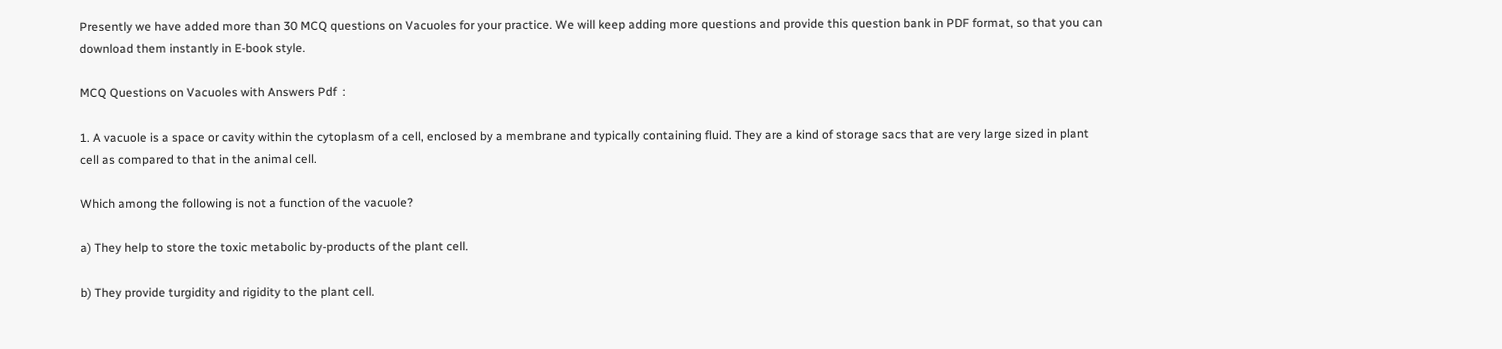Presently we have added more than 30 MCQ questions on Vacuoles for your practice. We will keep adding more questions and provide this question bank in PDF format, so that you can download them instantly in E-book style.

MCQ Questions on Vacuoles with Answers Pdf  :

1. A vacuole is a space or cavity within the cytoplasm of a cell, enclosed by a membrane and typically containing fluid. They are a kind of storage sacs that are very large sized in plant cell as compared to that in the animal cell.

Which among the following is not a function of the vacuole?

a) They help to store the toxic metabolic by-products of the plant cell.

b) They provide turgidity and rigidity to the plant cell.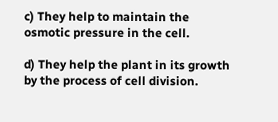c) They help to maintain the osmotic pressure in the cell.

d) They help the plant in its growth by the process of cell division.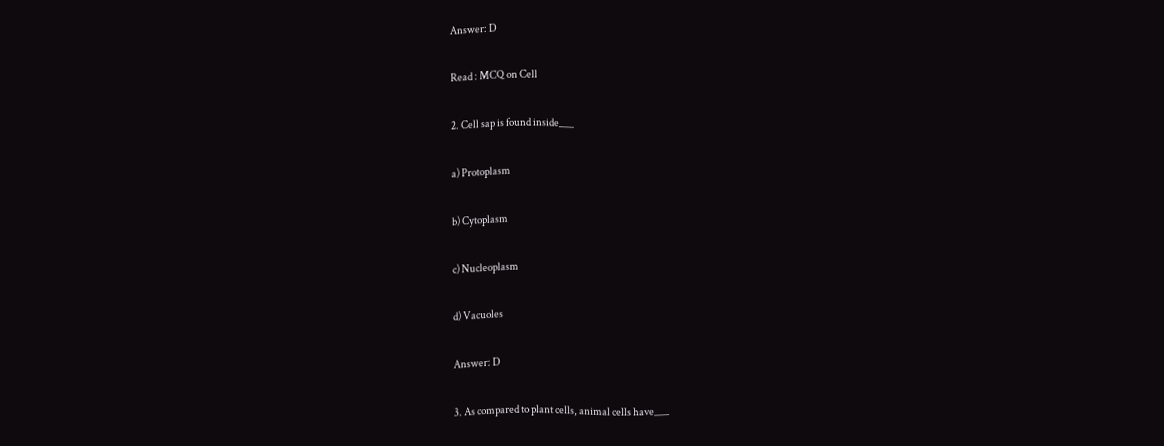Answer: D

Read : MCQ on Cell

2. Cell sap is found inside___

a) Protoplasm

b) Cytoplasm

c) Nucleoplasm

d) Vacuoles

Answer: D

3. As compared to plant cells, animal cells have___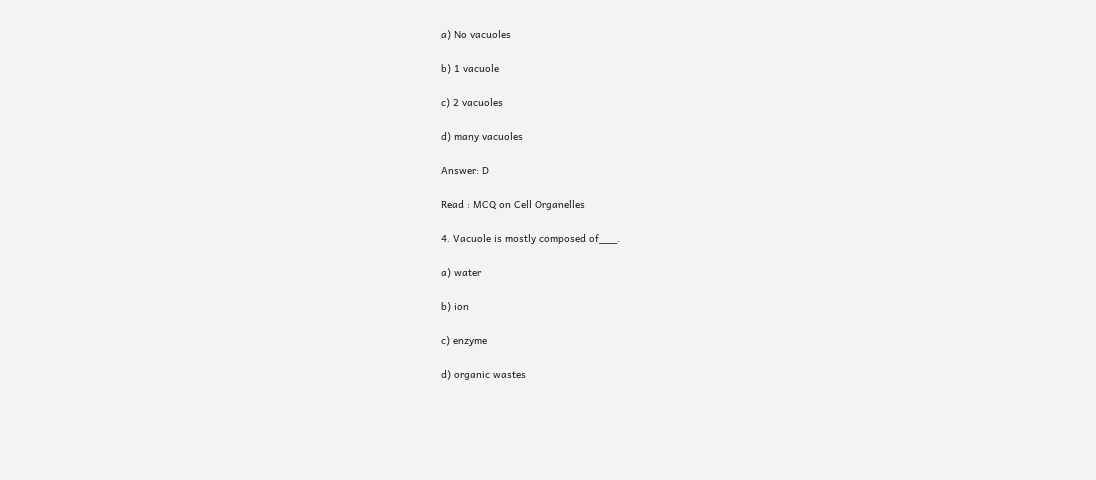a) No vacuoles

b) 1 vacuole

c) 2 vacuoles

d) many vacuoles

Answer: D

Read : MCQ on Cell Organelles

4. Vacuole is mostly composed of___.

a) water

b) ion

c) enzyme

d) organic wastes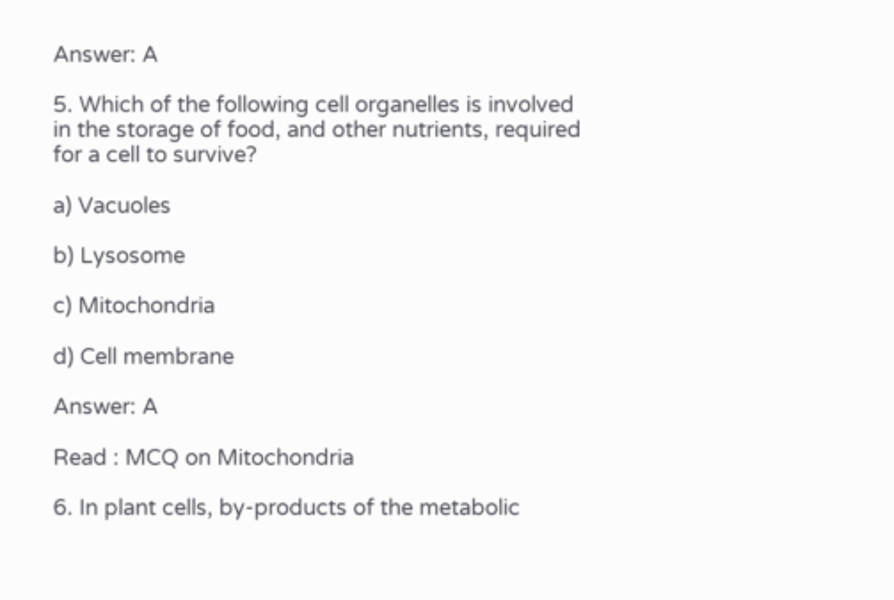Answer: A

5. Which of the following cell organelles is involved in the storage of food, and other nutrients, required for a cell to survive?

a) Vacuoles

b) Lysosome

c) Mitochondria

d) Cell membrane

Answer: A

Read : MCQ on Mitochondria

6. In plant cells, by-products of the metabolic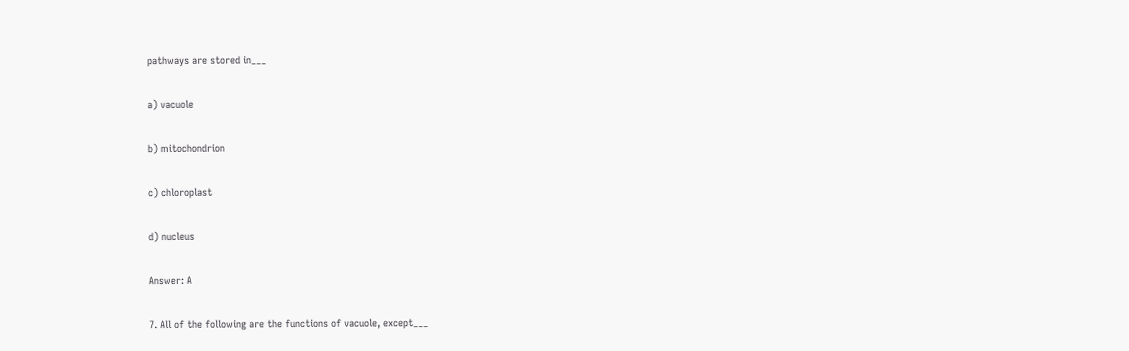pathways are stored in___

a) vacuole

b) mitochondrion

c) chloroplast

d) nucleus

Answer: A

7. All of the following are the functions of vacuole, except___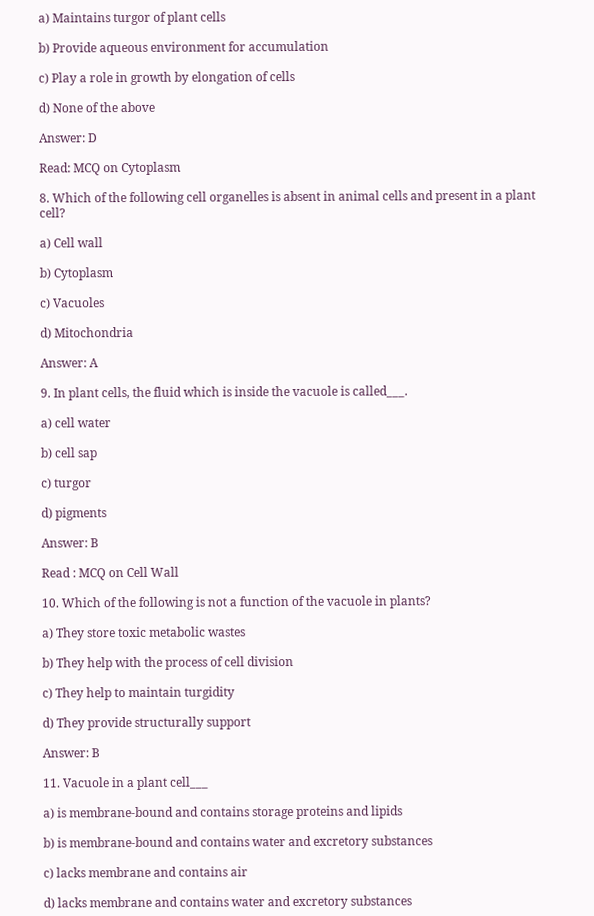a) Maintains turgor of plant cells

b) Provide aqueous environment for accumulation

c) Play a role in growth by elongation of cells

d) None of the above

Answer: D

Read: MCQ on Cytoplasm

8. Which of the following cell organelles is absent in animal cells and present in a plant cell?

a) Cell wall

b) Cytoplasm

c) Vacuoles

d) Mitochondria

Answer: A

9. In plant cells, the fluid which is inside the vacuole is called___.

a) cell water

b) cell sap

c) turgor

d) pigments

Answer: B

Read : MCQ on Cell Wall

10. Which of the following is not a function of the vacuole in plants?

a) They store toxic metabolic wastes

b) They help with the process of cell division

c) They help to maintain turgidity

d) They provide structurally support

Answer: B

11. Vacuole in a plant cell___

a) is membrane-bound and contains storage proteins and lipids

b) is membrane-bound and contains water and excretory substances

c) lacks membrane and contains air

d) lacks membrane and contains water and excretory substances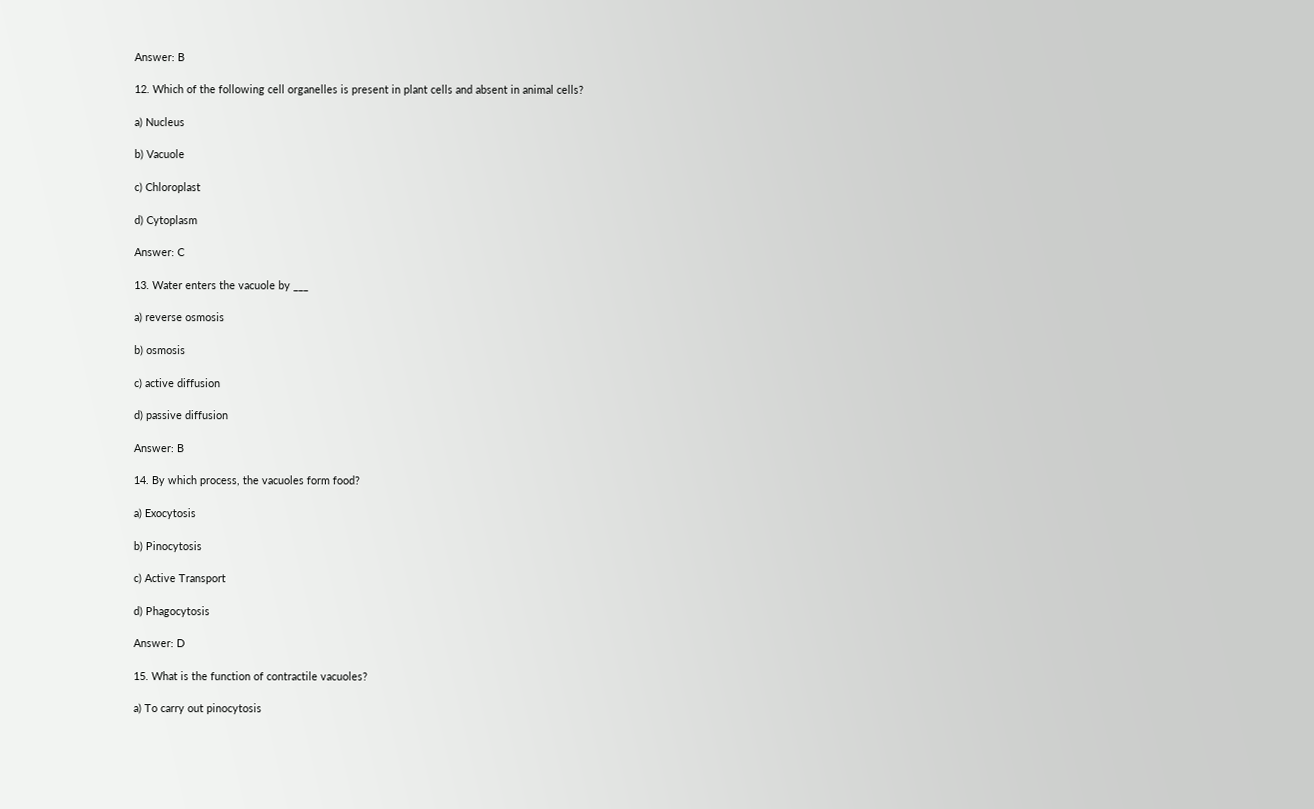Answer: B

12. Which of the following cell organelles is present in plant cells and absent in animal cells?

a) Nucleus

b) Vacuole

c) Chloroplast

d) Cytoplasm

Answer: C

13. Water enters the vacuole by ___

a) reverse osmosis

b) osmosis

c) active diffusion

d) passive diffusion

Answer: B

14. By which process, the vacuoles form food?

a) Exocytosis

b) Pinocytosis

c) Active Transport

d) Phagocytosis

Answer: D

15. What is the function of contractile vacuoles?

a) To carry out pinocytosis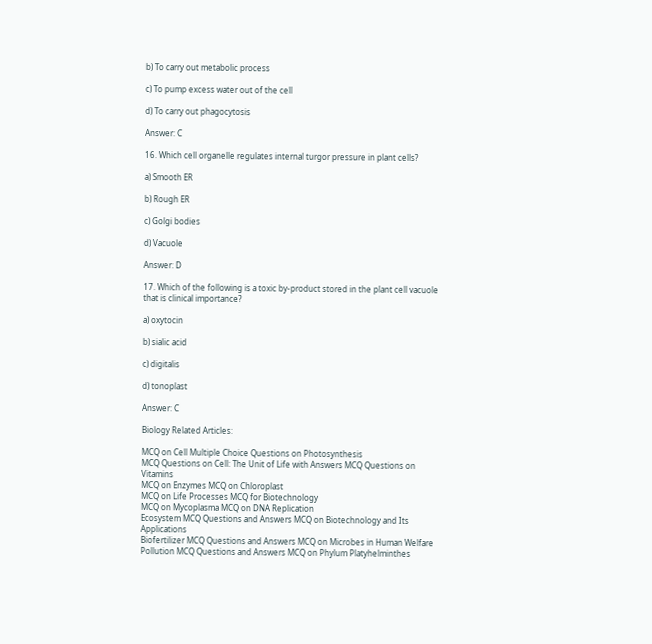b) To carry out metabolic process

c) To pump excess water out of the cell

d) To carry out phagocytosis

Answer: C

16. Which cell organelle regulates internal turgor pressure in plant cells?

a) Smooth ER

b) Rough ER

c) Golgi bodies

d) Vacuole

Answer: D

17. Which of the following is a toxic by-product stored in the plant cell vacuole that is clinical importance?

a) oxytocin

b) sialic acid

c) digitalis

d) tonoplast

Answer: C

Biology Related Articles:

MCQ on Cell Multiple Choice Questions on Photosynthesis
MCQ Questions on Cell: The Unit of Life with Answers MCQ Questions on Vitamins
MCQ on Enzymes MCQ on Chloroplast
MCQ on Life Processes MCQ for Biotechnology
MCQ on Mycoplasma MCQ on DNA Replication
Ecosystem MCQ Questions and Answers MCQ on Biotechnology and Its Applications
Biofertilizer MCQ Questions and Answers MCQ on Microbes in Human Welfare
Pollution MCQ Questions and Answers MCQ on Phylum Platyhelminthes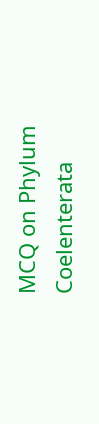MCQ on Phylum Coelenterata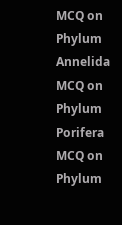MCQ on Phylum Annelida
MCQ on Phylum Porifera MCQ on Phylum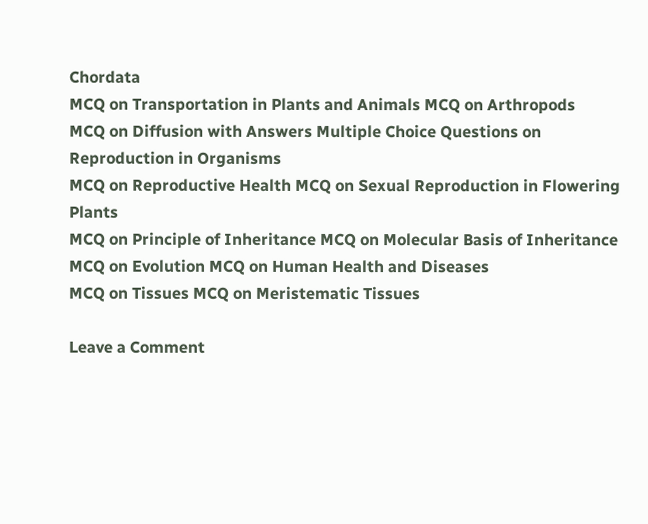Chordata
MCQ on Transportation in Plants and Animals MCQ on Arthropods
MCQ on Diffusion with Answers Multiple Choice Questions on Reproduction in Organisms
MCQ on Reproductive Health MCQ on Sexual Reproduction in Flowering Plants
MCQ on Principle of Inheritance MCQ on Molecular Basis of Inheritance
MCQ on Evolution MCQ on Human Health and Diseases
MCQ on Tissues MCQ on Meristematic Tissues

Leave a Comment